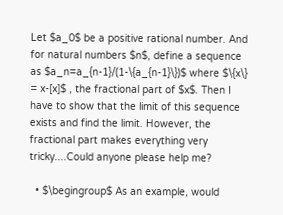Let $a_0$ be a positive rational number. And for natural numbers $n$, define a sequence as $a_n=a_{n-1}/(1-\{a_{n-1}\})$ where $\{x\} = x-[x]$ , the fractional part of $x$. Then I have to show that the limit of this sequence exists and find the limit. However, the fractional part makes everything very tricky....Could anyone please help me?

  • $\begingroup$ As an example, would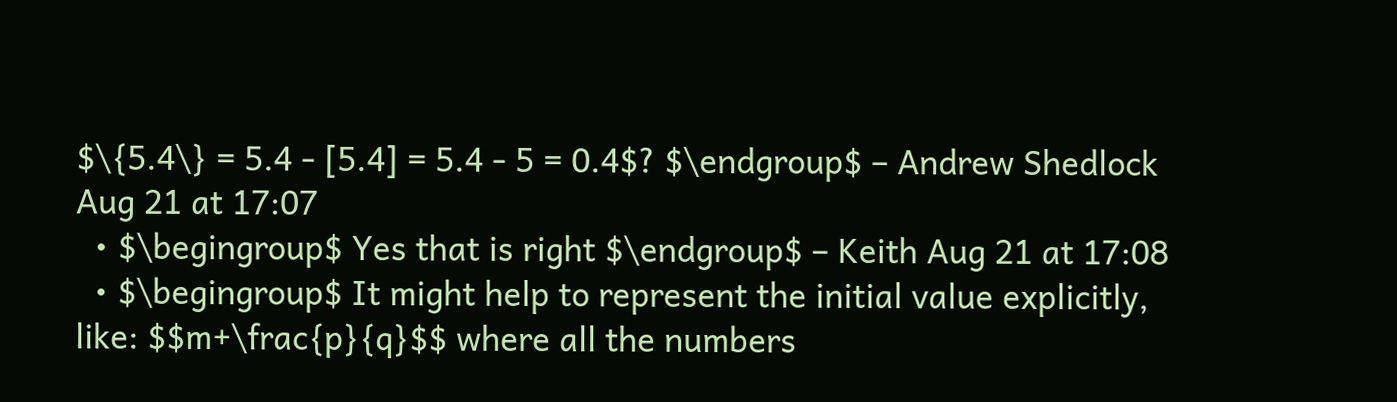$\{5.4\} = 5.4 - [5.4] = 5.4 - 5 = 0.4$? $\endgroup$ – Andrew Shedlock Aug 21 at 17:07
  • $\begingroup$ Yes that is right $\endgroup$ – Keith Aug 21 at 17:08
  • $\begingroup$ It might help to represent the initial value explicitly, like: $$m+\frac{p}{q}$$ where all the numbers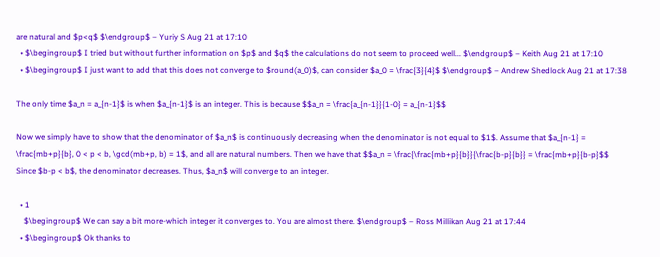are natural and $p<q$ $\endgroup$ – Yuriy S Aug 21 at 17:10
  • $\begingroup$ I tried but without further information on $p$ and $q$ the calculations do not seem to proceed well... $\endgroup$ – Keith Aug 21 at 17:10
  • $\begingroup$ I just want to add that this does not converge to $round(a_0)$, can consider $a_0 = \frac{3}{4}$ $\endgroup$ – Andrew Shedlock Aug 21 at 17:38

The only time $a_n = a_{n-1}$ is when $a_{n-1}$ is an integer. This is because $$a_n = \frac{a_{n-1}}{1-0} = a_{n-1}$$

Now we simply have to show that the denominator of $a_n$ is continuously decreasing when the denominator is not equal to $1$. Assume that $a_{n-1} = \frac{mb+p}{b}, 0 < p < b, \gcd(mb+p, b) = 1$, and all are natural numbers. Then we have that $$a_n = \frac{\frac{mb+p}{b}}{\frac{b-p}{b}} = \frac{mb+p}{b-p}$$ Since $b-p < b$, the denominator decreases. Thus, $a_n$ will converge to an integer.

  • 1
    $\begingroup$ We can say a bit more-which integer it converges to. You are almost there. $\endgroup$ – Ross Millikan Aug 21 at 17:44
  • $\begingroup$ Ok thanks to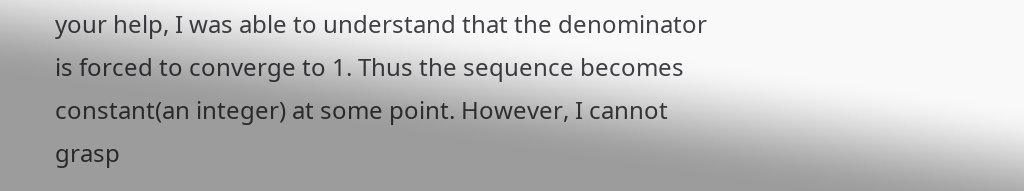your help, I was able to understand that the denominator is forced to converge to 1. Thus the sequence becomes constant(an integer) at some point. However, I cannot grasp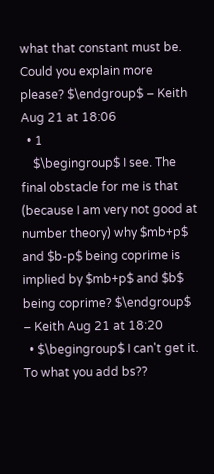what that constant must be. Could you explain more please? $\endgroup$ – Keith Aug 21 at 18:06
  • 1
    $\begingroup$ I see. The final obstacle for me is that (because I am very not good at number theory) why $mb+p$ and $b-p$ being coprime is implied by $mb+p$ and $b$ being coprime? $\endgroup$ – Keith Aug 21 at 18:20
  • $\begingroup$ I can't get it. To what you add bs??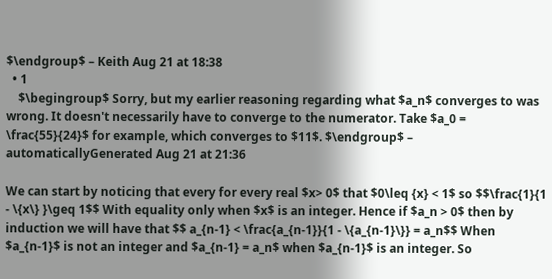$\endgroup$ – Keith Aug 21 at 18:38
  • 1
    $\begingroup$ Sorry, but my earlier reasoning regarding what $a_n$ converges to was wrong. It doesn't necessarily have to converge to the numerator. Take $a_0 = \frac{55}{24}$ for example, which converges to $11$. $\endgroup$ – automaticallyGenerated Aug 21 at 21:36

We can start by noticing that every for every real $x> 0$ that $0\leq {x} < 1$ so $$\frac{1}{1 - \{x\} }\geq 1$$ With equality only when $x$ is an integer. Hence if $a_n > 0$ then by induction we will have that $$ a_{n-1} < \frac{a_{n-1}}{1 - \{a_{n-1}\}} = a_n$$ When $a_{n-1}$ is not an integer and $a_{n-1} = a_n$ when $a_{n-1}$ is an integer. So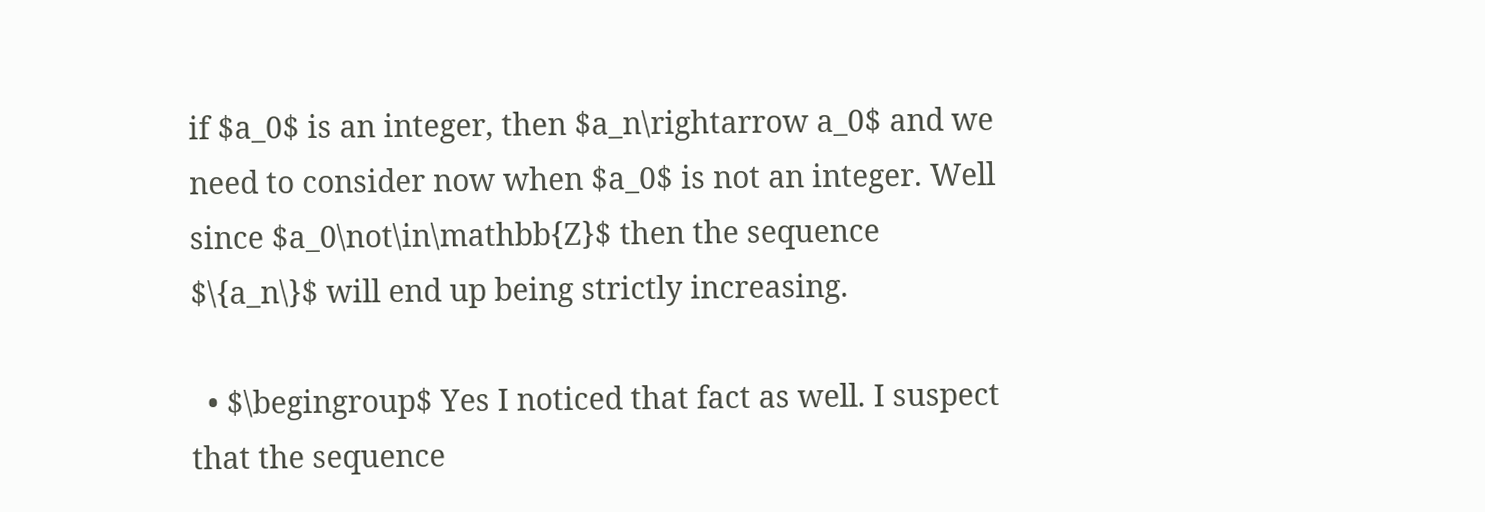if $a_0$ is an integer, then $a_n\rightarrow a_0$ and we need to consider now when $a_0$ is not an integer. Well since $a_0\not\in\mathbb{Z}$ then the sequence $\{a_n\}$ will end up being strictly increasing.

  • $\begingroup$ Yes I noticed that fact as well. I suspect that the sequence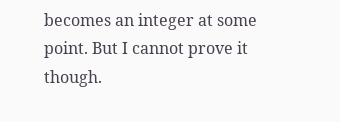becomes an integer at some point. But I cannot prove it though.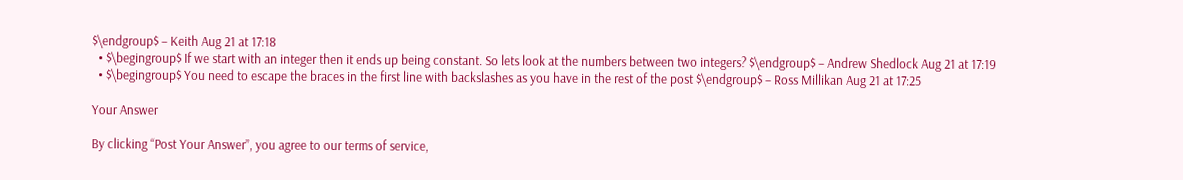$\endgroup$ – Keith Aug 21 at 17:18
  • $\begingroup$ If we start with an integer then it ends up being constant. So lets look at the numbers between two integers? $\endgroup$ – Andrew Shedlock Aug 21 at 17:19
  • $\begingroup$ You need to escape the braces in the first line with backslashes as you have in the rest of the post $\endgroup$ – Ross Millikan Aug 21 at 17:25

Your Answer

By clicking “Post Your Answer”, you agree to our terms of service,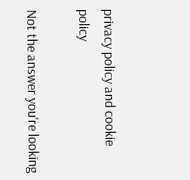privacy policy and cookie policy

Not the answer you're looking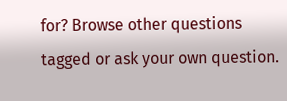for? Browse other questions tagged or ask your own question.